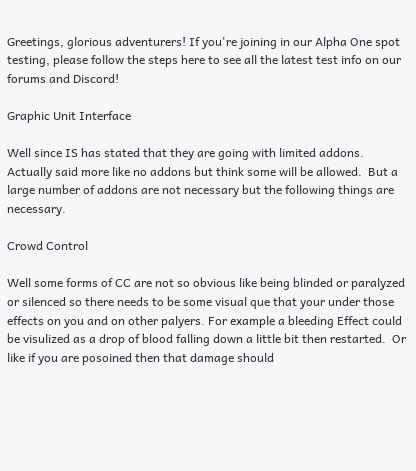Greetings, glorious adventurers! If you're joining in our Alpha One spot testing, please follow the steps here to see all the latest test info on our forums and Discord!

Graphic Unit Interface

Well since IS has stated that they are going with limited addons.  Actually said more like no addons but think some will be allowed.  But a large number of addons are not necessary but the following things are necessary.

Crowd Control

Well some forms of CC are not so obvious like being blinded or paralyzed or silenced so there needs to be some visual que that your under those effects on you and on other palyers. For example a bleeding Effect could be visulized as a drop of blood falling down a little bit then restarted.  Or like if you are posoined then that damage should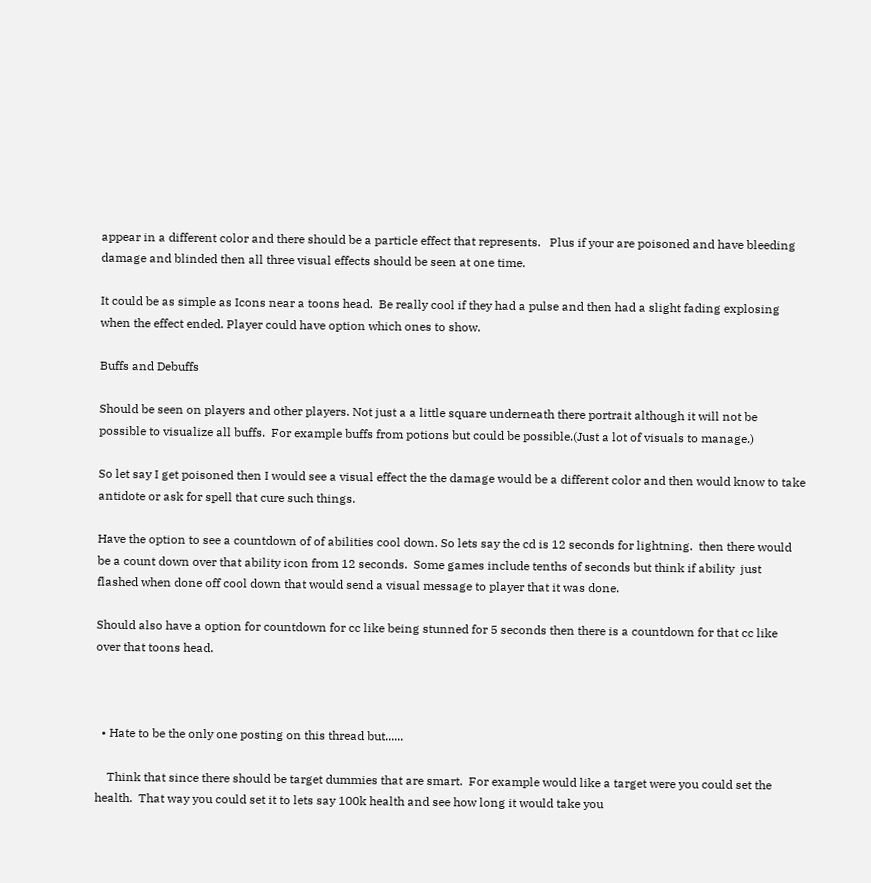appear in a different color and there should be a particle effect that represents.   Plus if your are poisoned and have bleeding damage and blinded then all three visual effects should be seen at one time.

It could be as simple as Icons near a toons head.  Be really cool if they had a pulse and then had a slight fading explosing when the effect ended. Player could have option which ones to show.

Buffs and Debuffs

Should be seen on players and other players. Not just a a little square underneath there portrait although it will not be possible to visualize all buffs.  For example buffs from potions but could be possible.(Just a lot of visuals to manage.)

So let say I get poisoned then I would see a visual effect the the damage would be a different color and then would know to take antidote or ask for spell that cure such things.

Have the option to see a countdown of of abilities cool down. So lets say the cd is 12 seconds for lightning.  then there would be a count down over that ability icon from 12 seconds.  Some games include tenths of seconds but think if ability  just flashed when done off cool down that would send a visual message to player that it was done.

Should also have a option for countdown for cc like being stunned for 5 seconds then there is a countdown for that cc like over that toons head.



  • Hate to be the only one posting on this thread but......

    Think that since there should be target dummies that are smart.  For example would like a target were you could set the health.  That way you could set it to lets say 100k health and see how long it would take you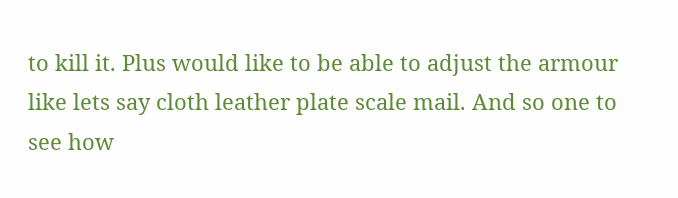to kill it. Plus would like to be able to adjust the armour like lets say cloth leather plate scale mail. And so one to see how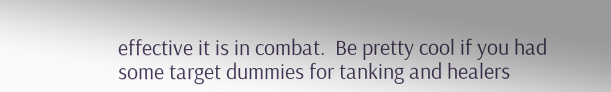effective it is in combat.  Be pretty cool if you had some target dummies for tanking and healers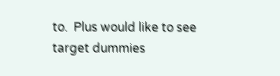to.  Plus would like to see target dummies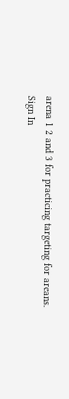arena 1 2 and 3 for practicing targeting for areans.
Sign In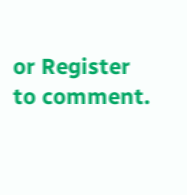or Register to comment.